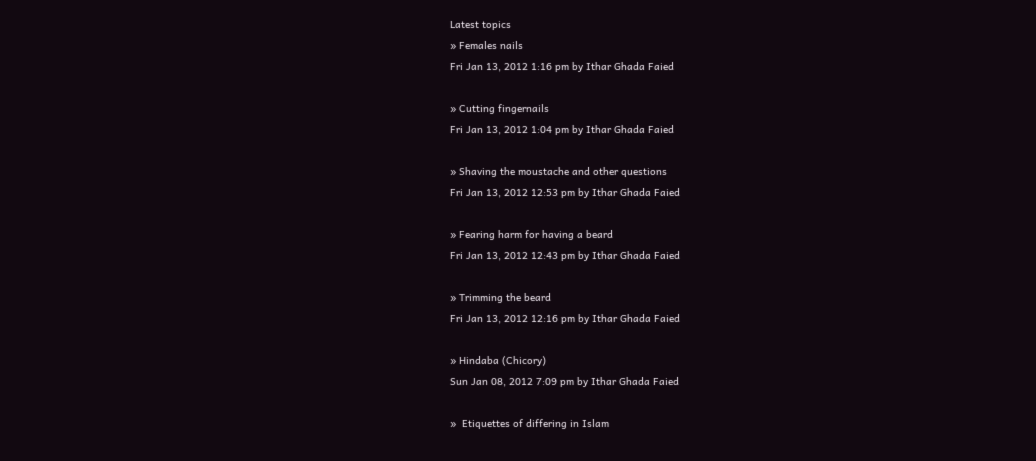Latest topics
» Females nails
Fri Jan 13, 2012 1:16 pm by Ithar Ghada Faied

» Cutting fingernails
Fri Jan 13, 2012 1:04 pm by Ithar Ghada Faied

» Shaving the moustache and other questions
Fri Jan 13, 2012 12:53 pm by Ithar Ghada Faied

» Fearing harm for having a beard
Fri Jan 13, 2012 12:43 pm by Ithar Ghada Faied

» Trimming the beard
Fri Jan 13, 2012 12:16 pm by Ithar Ghada Faied

» Hindaba (Chicory)
Sun Jan 08, 2012 7:09 pm by Ithar Ghada Faied

»  Etiquettes of differing in Islam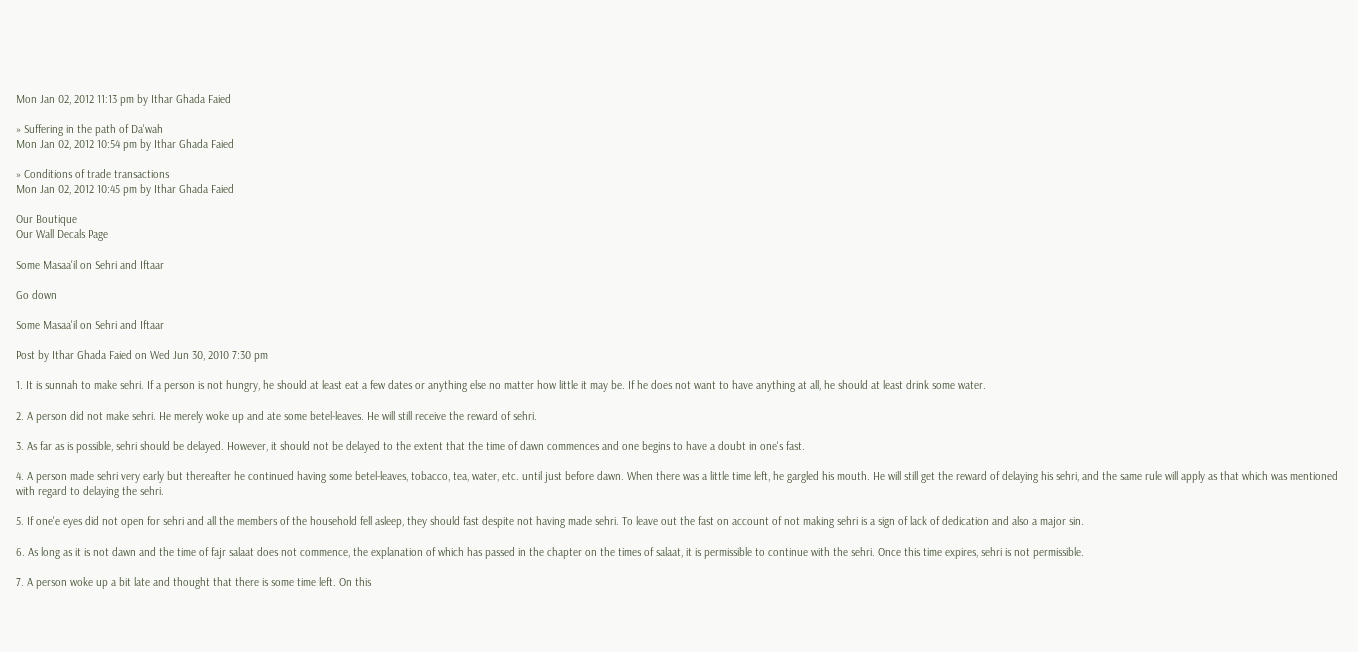Mon Jan 02, 2012 11:13 pm by Ithar Ghada Faied

» Suffering in the path of Da'wah
Mon Jan 02, 2012 10:54 pm by Ithar Ghada Faied

» Conditions of trade transactions
Mon Jan 02, 2012 10:45 pm by Ithar Ghada Faied

Our Boutique
Our Wall Decals Page

Some Masaa'il on Sehri and Iftaar

Go down

Some Masaa'il on Sehri and Iftaar

Post by Ithar Ghada Faied on Wed Jun 30, 2010 7:30 pm

1. It is sunnah to make sehri. If a person is not hungry, he should at least eat a few dates or anything else no matter how little it may be. If he does not want to have anything at all, he should at least drink some water.

2. A person did not make sehri. He merely woke up and ate some betel-leaves. He will still receive the reward of sehri.

3. As far as is possible, sehri should be delayed. However, it should not be delayed to the extent that the time of dawn commences and one begins to have a doubt in one's fast.

4. A person made sehri very early but thereafter he continued having some betel-leaves, tobacco, tea, water, etc. until just before dawn. When there was a little time left, he gargled his mouth. He will still get the reward of delaying his sehri, and the same rule will apply as that which was mentioned with regard to delaying the sehri.

5. If one'e eyes did not open for sehri and all the members of the household fell asleep, they should fast despite not having made sehri. To leave out the fast on account of not making sehri is a sign of lack of dedication and also a major sin.

6. As long as it is not dawn and the time of fajr salaat does not commence, the explanation of which has passed in the chapter on the times of salaat, it is permissible to continue with the sehri. Once this time expires, sehri is not permissible.

7. A person woke up a bit late and thought that there is some time left. On this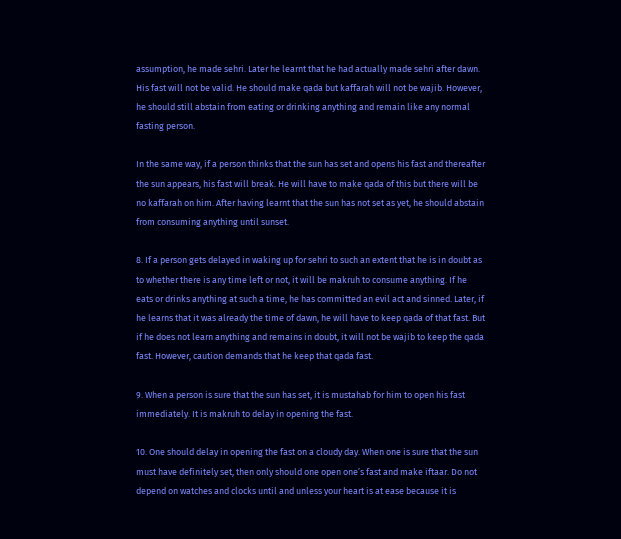assumption, he made sehri. Later he learnt that he had actually made sehri after dawn. His fast will not be valid. He should make qada but kaffarah will not be wajib. However, he should still abstain from eating or drinking anything and remain like any normal fasting person.

In the same way, if a person thinks that the sun has set and opens his fast and thereafter the sun appears, his fast will break. He will have to make qada of this but there will be no kaffarah on him. After having learnt that the sun has not set as yet, he should abstain from consuming anything until sunset.

8. If a person gets delayed in waking up for sehri to such an extent that he is in doubt as to whether there is any time left or not, it will be makruh to consume anything. If he eats or drinks anything at such a time, he has committed an evil act and sinned. Later, if he learns that it was already the time of dawn, he will have to keep qada of that fast. But if he does not learn anything and remains in doubt, it will not be wajib to keep the qada fast. However, caution demands that he keep that qada fast.

9. When a person is sure that the sun has set, it is mustahab for him to open his fast immediately. It is makruh to delay in opening the fast.

10. One should delay in opening the fast on a cloudy day. When one is sure that the sun must have definitely set, then only should one open one’s fast and make iftaar. Do not depend on watches and clocks until and unless your heart is at ease because it is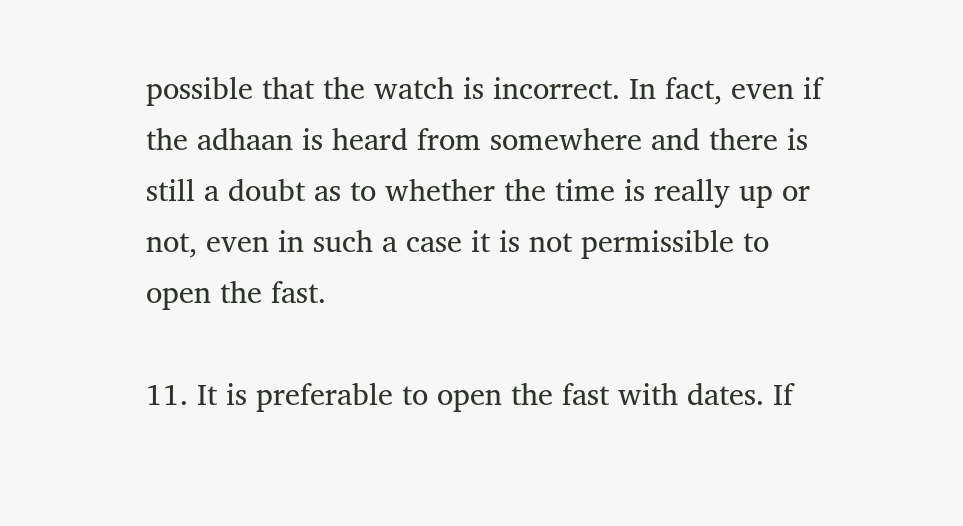possible that the watch is incorrect. In fact, even if the adhaan is heard from somewhere and there is still a doubt as to whether the time is really up or not, even in such a case it is not permissible to open the fast.

11. It is preferable to open the fast with dates. If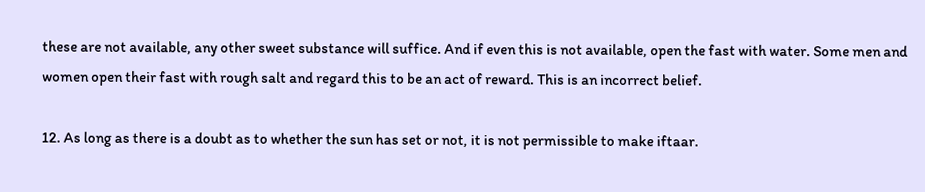these are not available, any other sweet substance will suffice. And if even this is not available, open the fast with water. Some men and women open their fast with rough salt and regard this to be an act of reward. This is an incorrect belief.

12. As long as there is a doubt as to whether the sun has set or not, it is not permissible to make iftaar.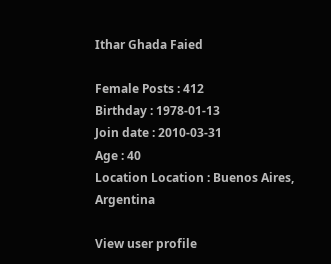Ithar Ghada Faied

Female Posts : 412
Birthday : 1978-01-13
Join date : 2010-03-31
Age : 40
Location Location : Buenos Aires, Argentina

View user profile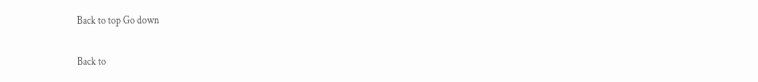Back to top Go down

Back to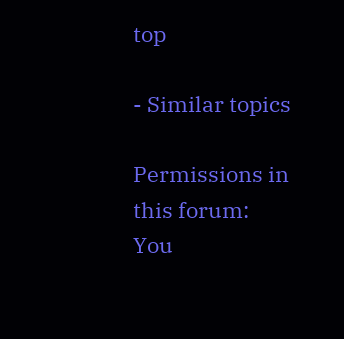top

- Similar topics

Permissions in this forum:
You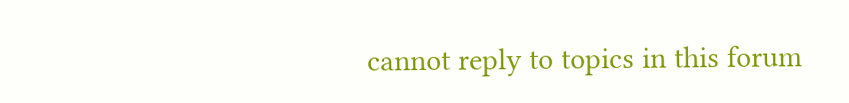cannot reply to topics in this forum